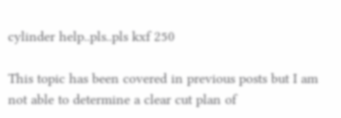cylinder help..pls..pls kxf 250

This topic has been covered in previous posts but I am not able to determine a clear cut plan of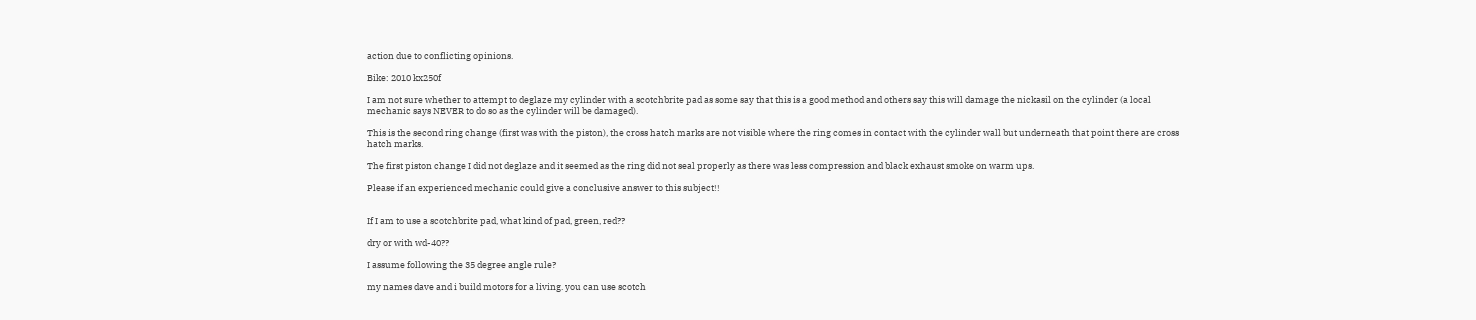action due to conflicting opinions.

Bike: 2010 kx250f

I am not sure whether to attempt to deglaze my cylinder with a scotchbrite pad as some say that this is a good method and others say this will damage the nickasil on the cylinder (a local mechanic says NEVER to do so as the cylinder will be damaged).

This is the second ring change (first was with the piston), the cross hatch marks are not visible where the ring comes in contact with the cylinder wall but underneath that point there are cross hatch marks.

The first piston change I did not deglaze and it seemed as the ring did not seal properly as there was less compression and black exhaust smoke on warm ups.

Please if an experienced mechanic could give a conclusive answer to this subject!!


If I am to use a scotchbrite pad, what kind of pad, green, red??

dry or with wd-40??

I assume following the 35 degree angle rule?

my names dave and i build motors for a living. you can use scotch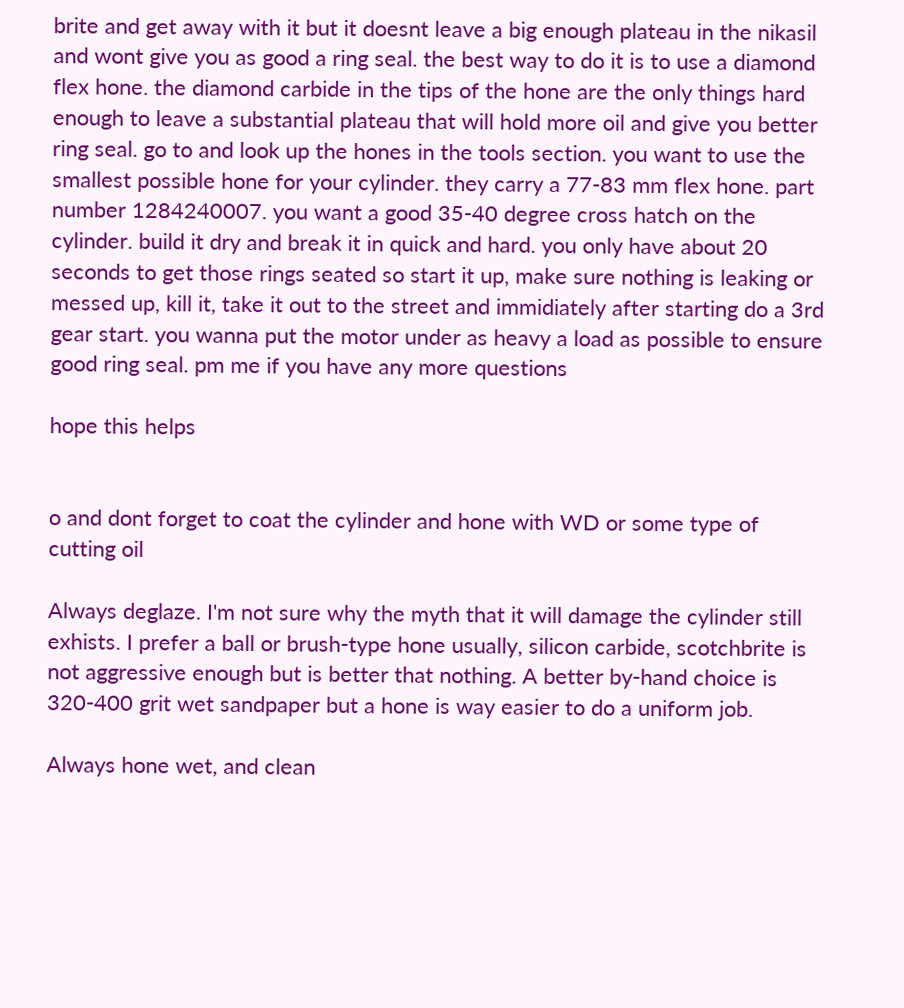brite and get away with it but it doesnt leave a big enough plateau in the nikasil and wont give you as good a ring seal. the best way to do it is to use a diamond flex hone. the diamond carbide in the tips of the hone are the only things hard enough to leave a substantial plateau that will hold more oil and give you better ring seal. go to and look up the hones in the tools section. you want to use the smallest possible hone for your cylinder. they carry a 77-83 mm flex hone. part number 1284240007. you want a good 35-40 degree cross hatch on the cylinder. build it dry and break it in quick and hard. you only have about 20 seconds to get those rings seated so start it up, make sure nothing is leaking or messed up, kill it, take it out to the street and immidiately after starting do a 3rd gear start. you wanna put the motor under as heavy a load as possible to ensure good ring seal. pm me if you have any more questions

hope this helps


o and dont forget to coat the cylinder and hone with WD or some type of cutting oil

Always deglaze. I'm not sure why the myth that it will damage the cylinder still exhists. I prefer a ball or brush-type hone usually, silicon carbide, scotchbrite is not aggressive enough but is better that nothing. A better by-hand choice is 320-400 grit wet sandpaper but a hone is way easier to do a uniform job.

Always hone wet, and clean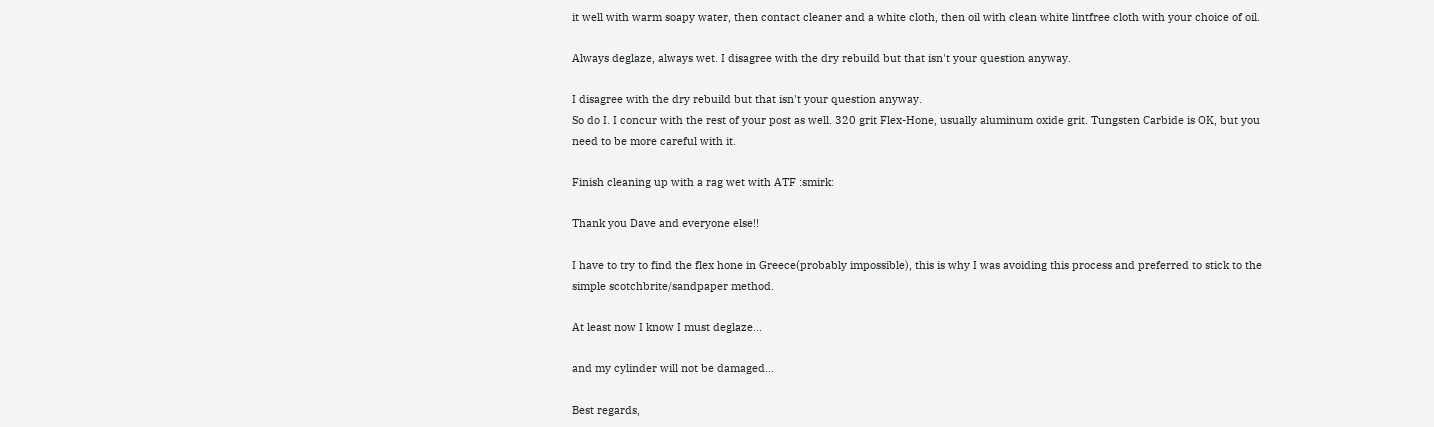it well with warm soapy water, then contact cleaner and a white cloth, then oil with clean white lintfree cloth with your choice of oil.

Always deglaze, always wet. I disagree with the dry rebuild but that isn't your question anyway.

I disagree with the dry rebuild but that isn't your question anyway.
So do I. I concur with the rest of your post as well. 320 grit Flex-Hone, usually aluminum oxide grit. Tungsten Carbide is OK, but you need to be more careful with it.

Finish cleaning up with a rag wet with ATF :smirk:

Thank you Dave and everyone else!!

I have to try to find the flex hone in Greece(probably impossible), this is why I was avoiding this process and preferred to stick to the simple scotchbrite/sandpaper method.

At least now I know I must deglaze...

and my cylinder will not be damaged...

Best regards,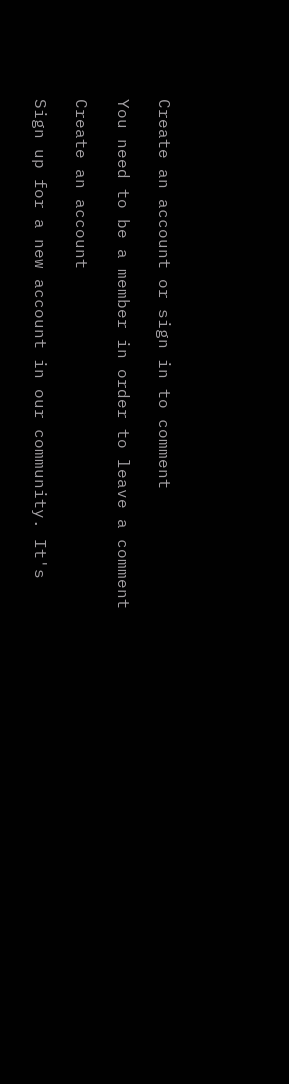Create an account or sign in to comment

You need to be a member in order to leave a comment

Create an account

Sign up for a new account in our community. It's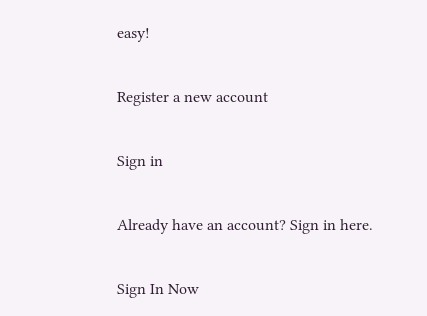easy!

Register a new account

Sign in

Already have an account? Sign in here.

Sign In Now